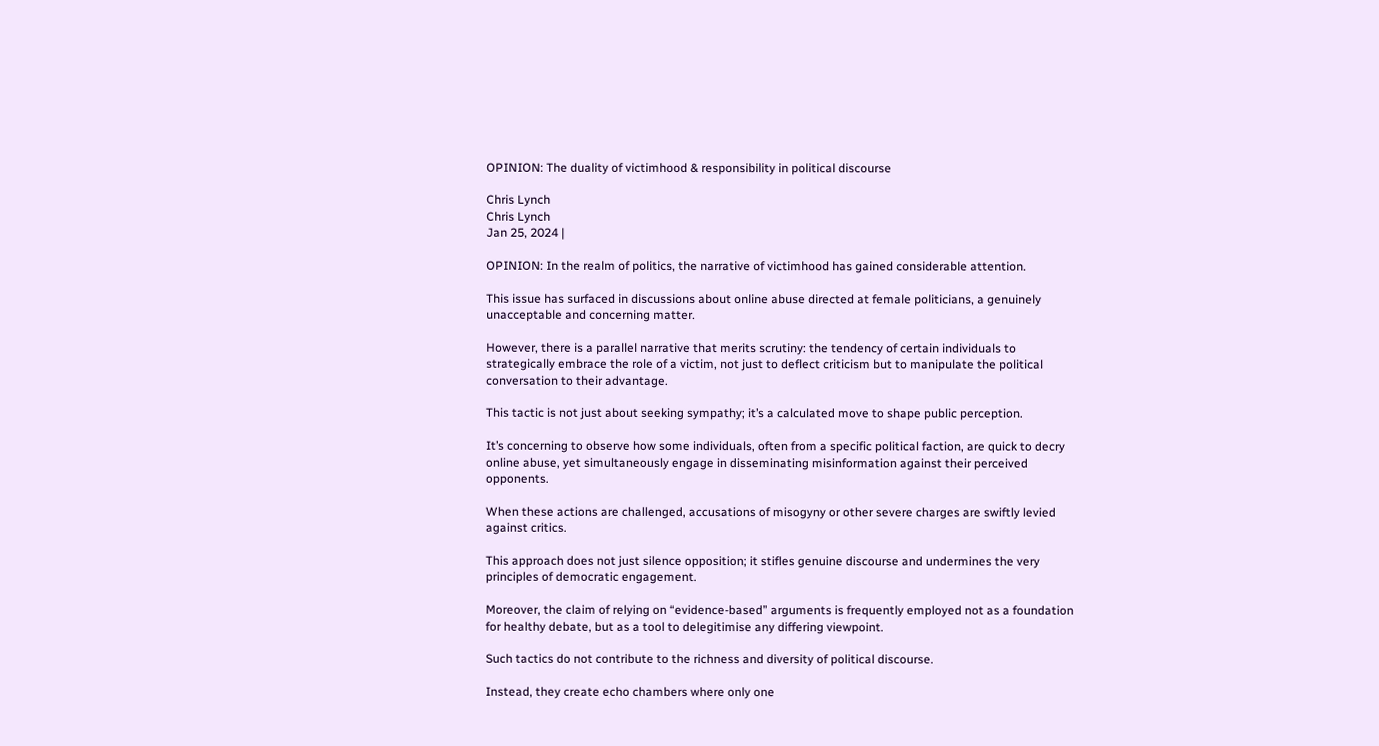OPINION: The duality of victimhood & responsibility in political discourse

Chris Lynch
Chris Lynch
Jan 25, 2024 |

OPINION: In the realm of politics, the narrative of victimhood has gained considerable attention.

This issue has surfaced in discussions about online abuse directed at female politicians, a genuinely unacceptable and concerning matter.

However, there is a parallel narrative that merits scrutiny: the tendency of certain individuals to strategically embrace the role of a victim, not just to deflect criticism but to manipulate the political conversation to their advantage.

This tactic is not just about seeking sympathy; it’s a calculated move to shape public perception.

It’s concerning to observe how some individuals, often from a specific political faction, are quick to decry online abuse, yet simultaneously engage in disseminating misinformation against their perceived opponents.

When these actions are challenged, accusations of misogyny or other severe charges are swiftly levied against critics.

This approach does not just silence opposition; it stifles genuine discourse and undermines the very principles of democratic engagement.

Moreover, the claim of relying on “evidence-based” arguments is frequently employed not as a foundation for healthy debate, but as a tool to delegitimise any differing viewpoint.

Such tactics do not contribute to the richness and diversity of political discourse.

Instead, they create echo chambers where only one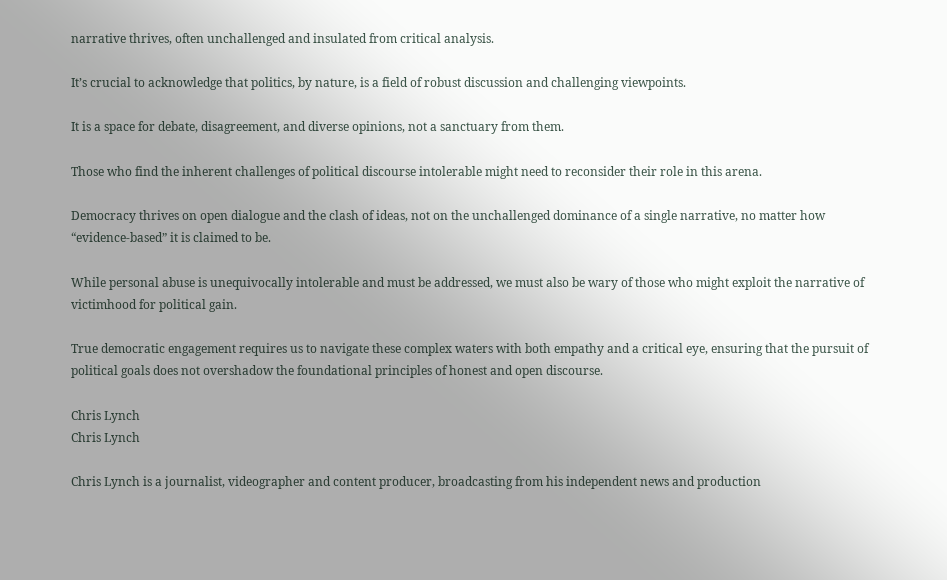narrative thrives, often unchallenged and insulated from critical analysis.

It’s crucial to acknowledge that politics, by nature, is a field of robust discussion and challenging viewpoints.

It is a space for debate, disagreement, and diverse opinions, not a sanctuary from them.

Those who find the inherent challenges of political discourse intolerable might need to reconsider their role in this arena.

Democracy thrives on open dialogue and the clash of ideas, not on the unchallenged dominance of a single narrative, no matter how “evidence-based” it is claimed to be.

While personal abuse is unequivocally intolerable and must be addressed, we must also be wary of those who might exploit the narrative of victimhood for political gain.

True democratic engagement requires us to navigate these complex waters with both empathy and a critical eye, ensuring that the pursuit of political goals does not overshadow the foundational principles of honest and open discourse.

Chris Lynch
Chris Lynch

Chris Lynch is a journalist, videographer and content producer, broadcasting from his independent news and production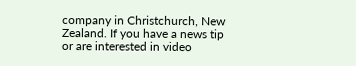company in Christchurch, New Zealand. If you have a news tip or are interested in video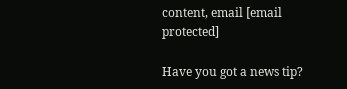content, email [email protected]

Have you got a news tip?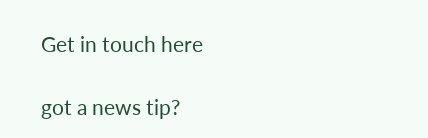Get in touch here

got a news tip?